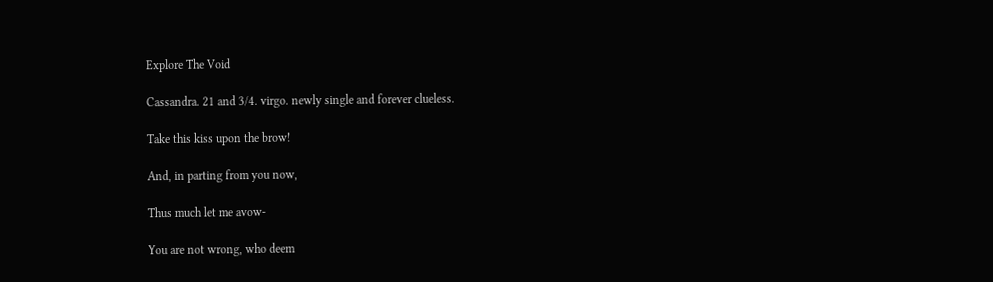Explore The Void

Cassandra. 21 and 3/4. virgo. newly single and forever clueless.

Take this kiss upon the brow!

And, in parting from you now,

Thus much let me avow-

You are not wrong, who deem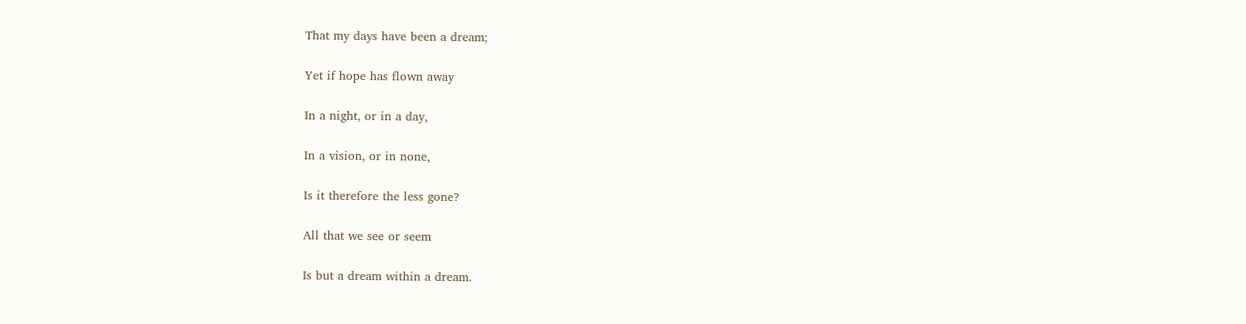That my days have been a dream;

Yet if hope has flown away

In a night, or in a day,

In a vision, or in none,

Is it therefore the less gone?

All that we see or seem

Is but a dream within a dream.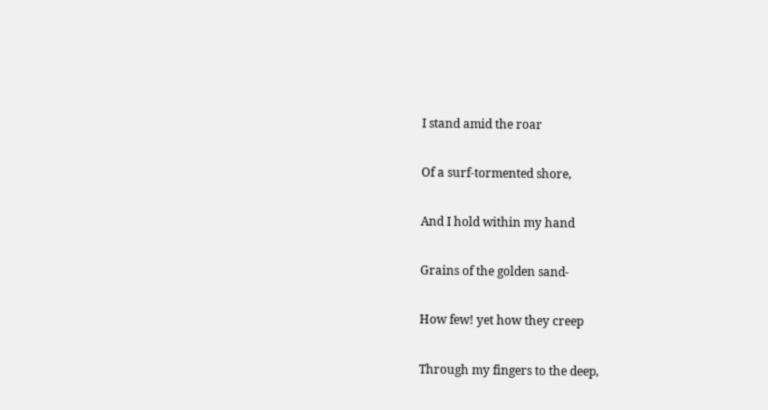I stand amid the roar

Of a surf-tormented shore,

And I hold within my hand

Grains of the golden sand-

How few! yet how they creep

Through my fingers to the deep,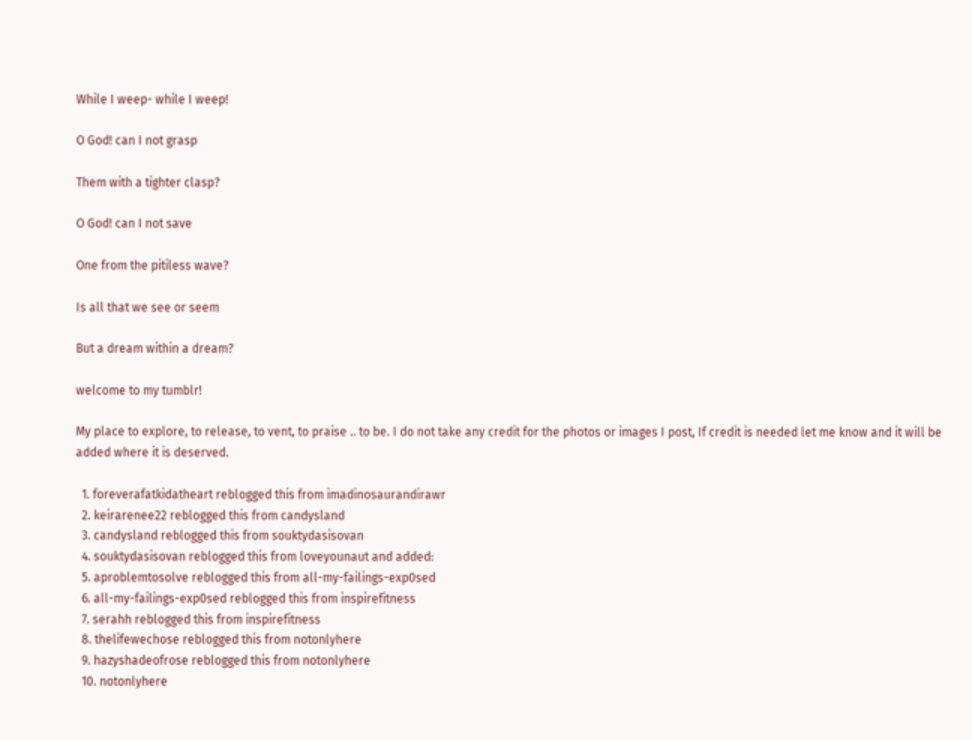While I weep- while I weep!

O God! can I not grasp

Them with a tighter clasp?

O God! can I not save

One from the pitiless wave?

Is all that we see or seem

But a dream within a dream?

welcome to my tumblr!

My place to explore, to release, to vent, to praise .. to be. I do not take any credit for the photos or images I post, If credit is needed let me know and it will be added where it is deserved.

  1. foreverafatkidatheart reblogged this from imadinosaurandirawr
  2. keirarenee22 reblogged this from candysland
  3. candysland reblogged this from souktydasisovan
  4. souktydasisovan reblogged this from loveyounaut and added:
  5. aproblemtosolve reblogged this from all-my-failings-exp0sed
  6. all-my-failings-exp0sed reblogged this from inspirefitness
  7. serahh reblogged this from inspirefitness
  8. thelifewechose reblogged this from notonlyhere
  9. hazyshadeofrose reblogged this from notonlyhere
  10. notonlyhere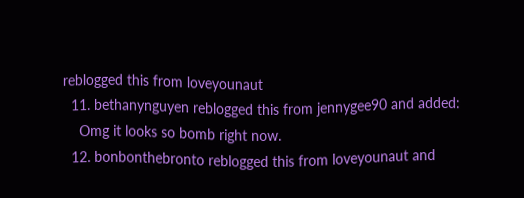reblogged this from loveyounaut
  11. bethanynguyen reblogged this from jennygee90 and added:
    Omg it looks so bomb right now.
  12. bonbonthebronto reblogged this from loveyounaut and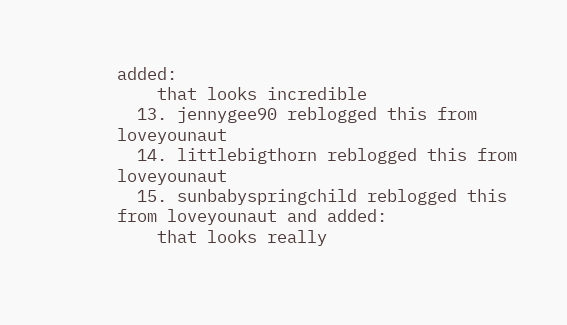added:
    that looks incredible
  13. jennygee90 reblogged this from loveyounaut
  14. littlebigthorn reblogged this from loveyounaut
  15. sunbabyspringchild reblogged this from loveyounaut and added:
    that looks really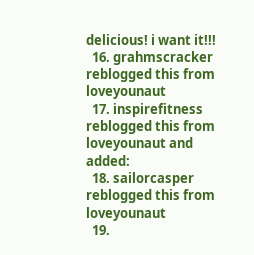delicious! i want it!!!
  16. grahmscracker reblogged this from loveyounaut
  17. inspirefitness reblogged this from loveyounaut and added:
  18. sailorcasper reblogged this from loveyounaut
  19.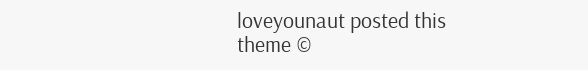loveyounaut posted this
theme ©